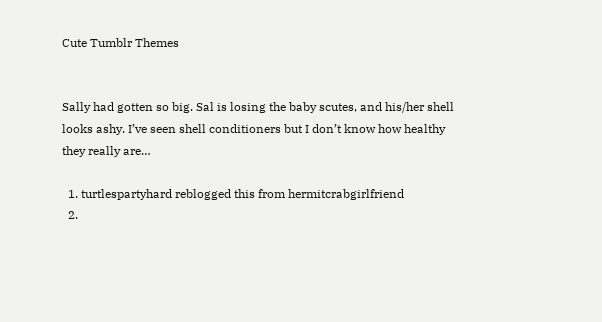Cute Tumblr Themes


Sally had gotten so big. Sal is losing the baby scutes, and his/her shell looks ashy. I’ve seen shell conditioners but I don’t know how healthy they really are…

  1. turtlespartyhard reblogged this from hermitcrabgirlfriend
  2.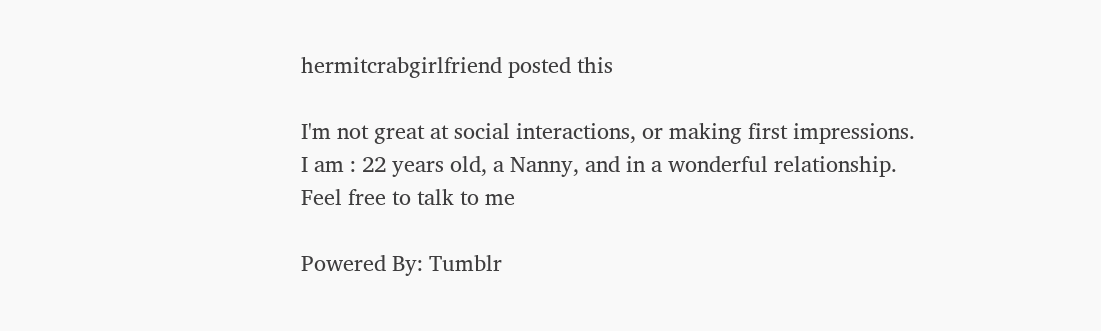hermitcrabgirlfriend posted this

I'm not great at social interactions, or making first impressions.
I am : 22 years old, a Nanny, and in a wonderful relationship. Feel free to talk to me

Powered By: Tumblr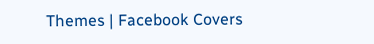Themes | Facebook Covers